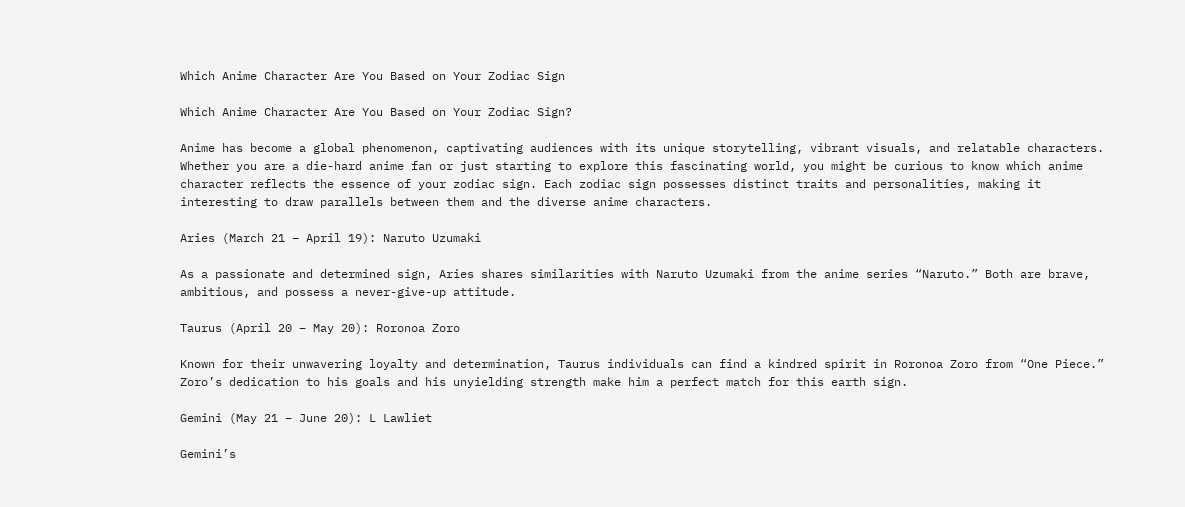Which Anime Character Are You Based on Your Zodiac Sign

Which Anime Character Are You Based on Your Zodiac Sign?

Anime has become a global phenomenon, captivating audiences with its unique storytelling, vibrant visuals, and relatable characters. Whether you are a die-hard anime fan or just starting to explore this fascinating world, you might be curious to know which anime character reflects the essence of your zodiac sign. Each zodiac sign possesses distinct traits and personalities, making it interesting to draw parallels between them and the diverse anime characters.

Aries (March 21 – April 19): Naruto Uzumaki

As a passionate and determined sign, Aries shares similarities with Naruto Uzumaki from the anime series “Naruto.” Both are brave, ambitious, and possess a never-give-up attitude.

Taurus (April 20 – May 20): Roronoa Zoro

Known for their unwavering loyalty and determination, Taurus individuals can find a kindred spirit in Roronoa Zoro from “One Piece.” Zoro’s dedication to his goals and his unyielding strength make him a perfect match for this earth sign.

Gemini (May 21 – June 20): L Lawliet

Gemini’s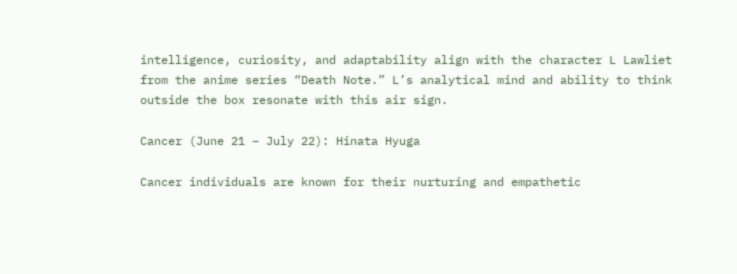intelligence, curiosity, and adaptability align with the character L Lawliet from the anime series “Death Note.” L’s analytical mind and ability to think outside the box resonate with this air sign.

Cancer (June 21 – July 22): Hinata Hyuga

Cancer individuals are known for their nurturing and empathetic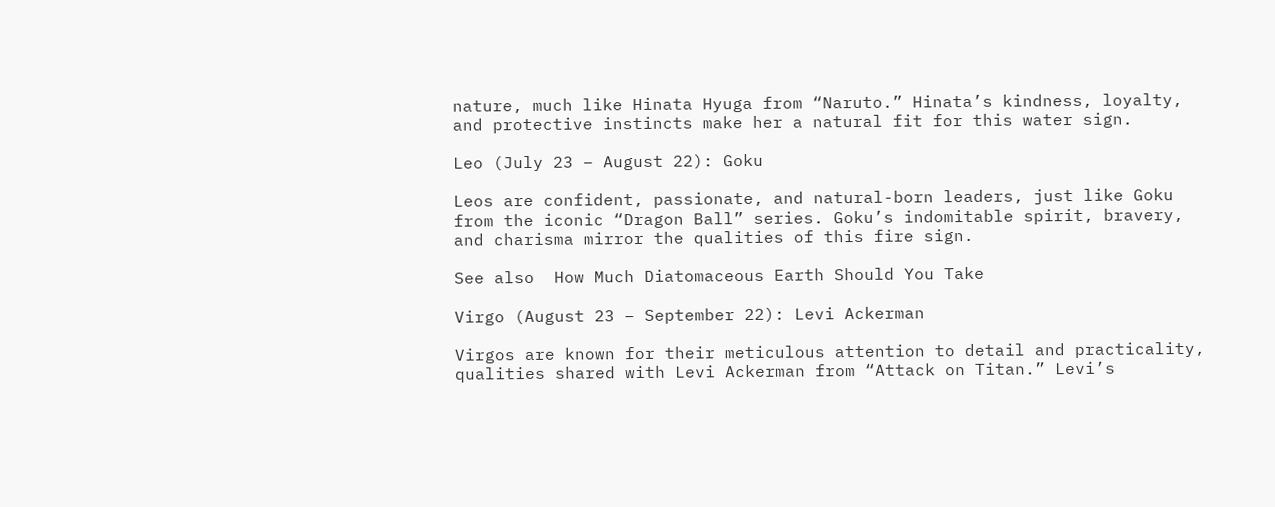nature, much like Hinata Hyuga from “Naruto.” Hinata’s kindness, loyalty, and protective instincts make her a natural fit for this water sign.

Leo (July 23 – August 22): Goku

Leos are confident, passionate, and natural-born leaders, just like Goku from the iconic “Dragon Ball” series. Goku’s indomitable spirit, bravery, and charisma mirror the qualities of this fire sign.

See also  How Much Diatomaceous Earth Should You Take

Virgo (August 23 – September 22): Levi Ackerman

Virgos are known for their meticulous attention to detail and practicality, qualities shared with Levi Ackerman from “Attack on Titan.” Levi’s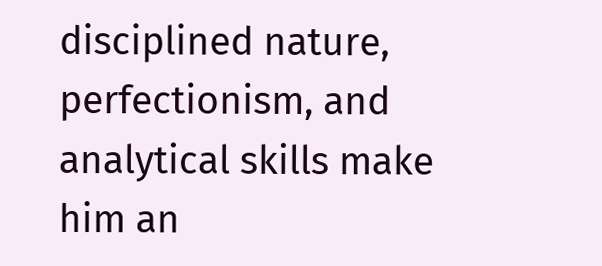disciplined nature, perfectionism, and analytical skills make him an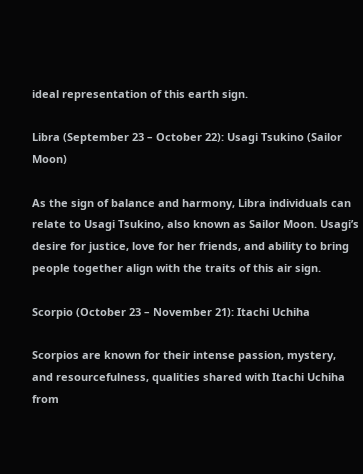ideal representation of this earth sign.

Libra (September 23 – October 22): Usagi Tsukino (Sailor Moon)

As the sign of balance and harmony, Libra individuals can relate to Usagi Tsukino, also known as Sailor Moon. Usagi’s desire for justice, love for her friends, and ability to bring people together align with the traits of this air sign.

Scorpio (October 23 – November 21): Itachi Uchiha

Scorpios are known for their intense passion, mystery, and resourcefulness, qualities shared with Itachi Uchiha from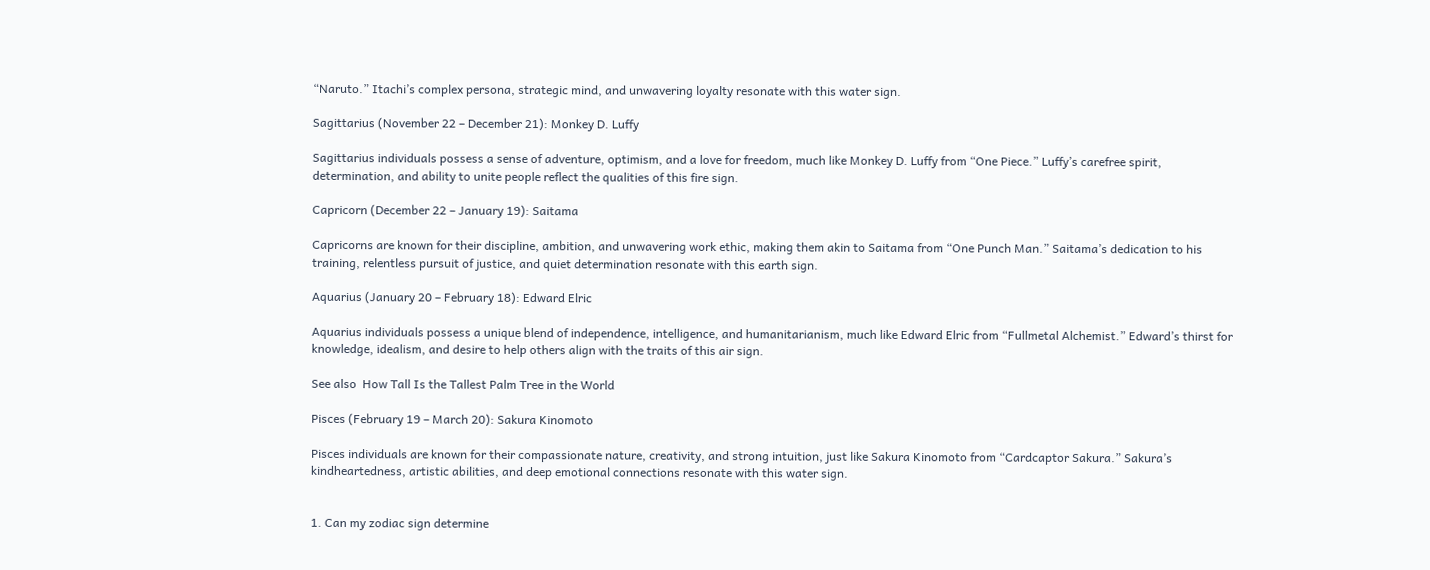“Naruto.” Itachi’s complex persona, strategic mind, and unwavering loyalty resonate with this water sign.

Sagittarius (November 22 – December 21): Monkey D. Luffy

Sagittarius individuals possess a sense of adventure, optimism, and a love for freedom, much like Monkey D. Luffy from “One Piece.” Luffy’s carefree spirit, determination, and ability to unite people reflect the qualities of this fire sign.

Capricorn (December 22 – January 19): Saitama

Capricorns are known for their discipline, ambition, and unwavering work ethic, making them akin to Saitama from “One Punch Man.” Saitama’s dedication to his training, relentless pursuit of justice, and quiet determination resonate with this earth sign.

Aquarius (January 20 – February 18): Edward Elric

Aquarius individuals possess a unique blend of independence, intelligence, and humanitarianism, much like Edward Elric from “Fullmetal Alchemist.” Edward’s thirst for knowledge, idealism, and desire to help others align with the traits of this air sign.

See also  How Tall Is the Tallest Palm Tree in the World

Pisces (February 19 – March 20): Sakura Kinomoto

Pisces individuals are known for their compassionate nature, creativity, and strong intuition, just like Sakura Kinomoto from “Cardcaptor Sakura.” Sakura’s kindheartedness, artistic abilities, and deep emotional connections resonate with this water sign.


1. Can my zodiac sign determine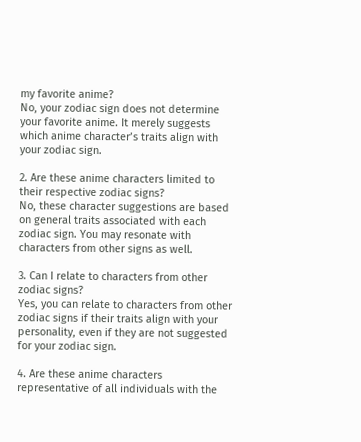my favorite anime?
No, your zodiac sign does not determine your favorite anime. It merely suggests which anime character’s traits align with your zodiac sign.

2. Are these anime characters limited to their respective zodiac signs?
No, these character suggestions are based on general traits associated with each zodiac sign. You may resonate with characters from other signs as well.

3. Can I relate to characters from other zodiac signs?
Yes, you can relate to characters from other zodiac signs if their traits align with your personality, even if they are not suggested for your zodiac sign.

4. Are these anime characters representative of all individuals with the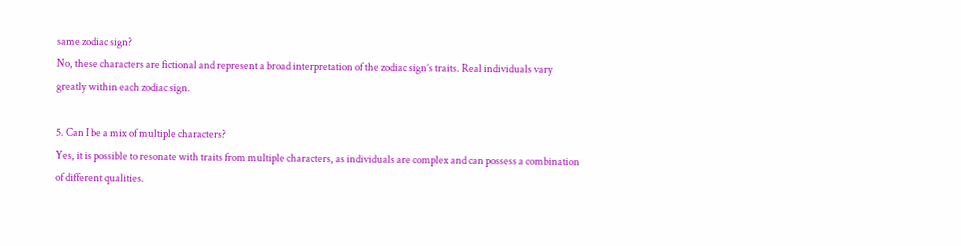same zodiac sign?
No, these characters are fictional and represent a broad interpretation of the zodiac sign’s traits. Real individuals vary greatly within each zodiac sign.

5. Can I be a mix of multiple characters?
Yes, it is possible to resonate with traits from multiple characters, as individuals are complex and can possess a combination of different qualities.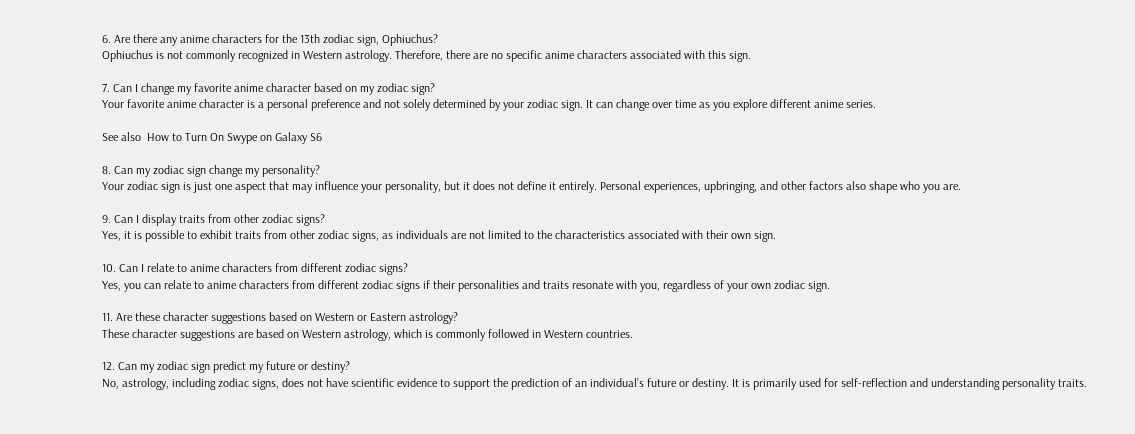6. Are there any anime characters for the 13th zodiac sign, Ophiuchus?
Ophiuchus is not commonly recognized in Western astrology. Therefore, there are no specific anime characters associated with this sign.

7. Can I change my favorite anime character based on my zodiac sign?
Your favorite anime character is a personal preference and not solely determined by your zodiac sign. It can change over time as you explore different anime series.

See also  How to Turn On Swype on Galaxy S6

8. Can my zodiac sign change my personality?
Your zodiac sign is just one aspect that may influence your personality, but it does not define it entirely. Personal experiences, upbringing, and other factors also shape who you are.

9. Can I display traits from other zodiac signs?
Yes, it is possible to exhibit traits from other zodiac signs, as individuals are not limited to the characteristics associated with their own sign.

10. Can I relate to anime characters from different zodiac signs?
Yes, you can relate to anime characters from different zodiac signs if their personalities and traits resonate with you, regardless of your own zodiac sign.

11. Are these character suggestions based on Western or Eastern astrology?
These character suggestions are based on Western astrology, which is commonly followed in Western countries.

12. Can my zodiac sign predict my future or destiny?
No, astrology, including zodiac signs, does not have scientific evidence to support the prediction of an individual’s future or destiny. It is primarily used for self-reflection and understanding personality traits.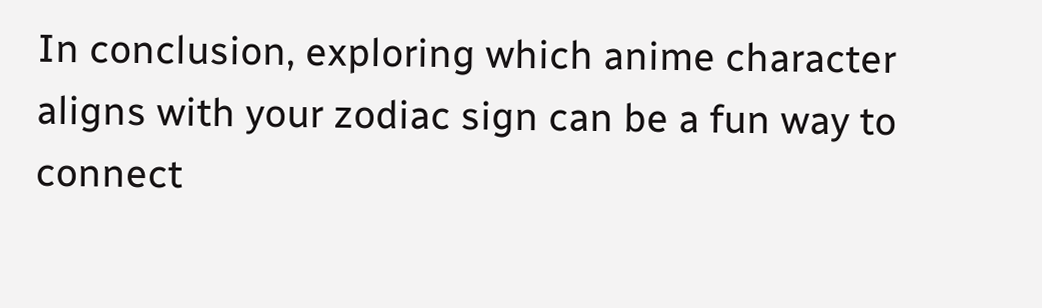In conclusion, exploring which anime character aligns with your zodiac sign can be a fun way to connect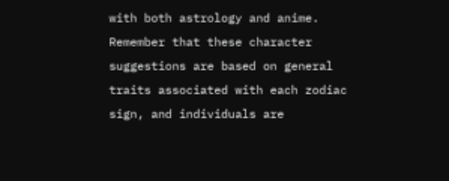with both astrology and anime. Remember that these character suggestions are based on general traits associated with each zodiac sign, and individuals are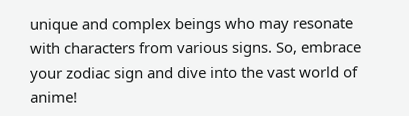unique and complex beings who may resonate with characters from various signs. So, embrace your zodiac sign and dive into the vast world of anime!